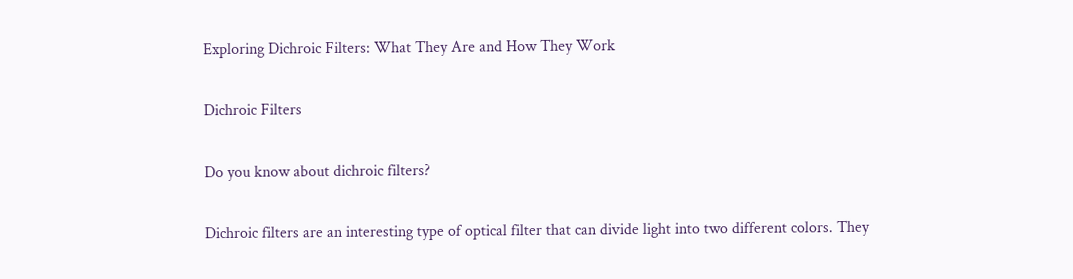Exploring Dichroic Filters: What They Are and How They Work

Dichroic Filters

Do you know about dichroic filters?

Dichroic filters are an interesting type of optical filter that can divide light into two different colors. They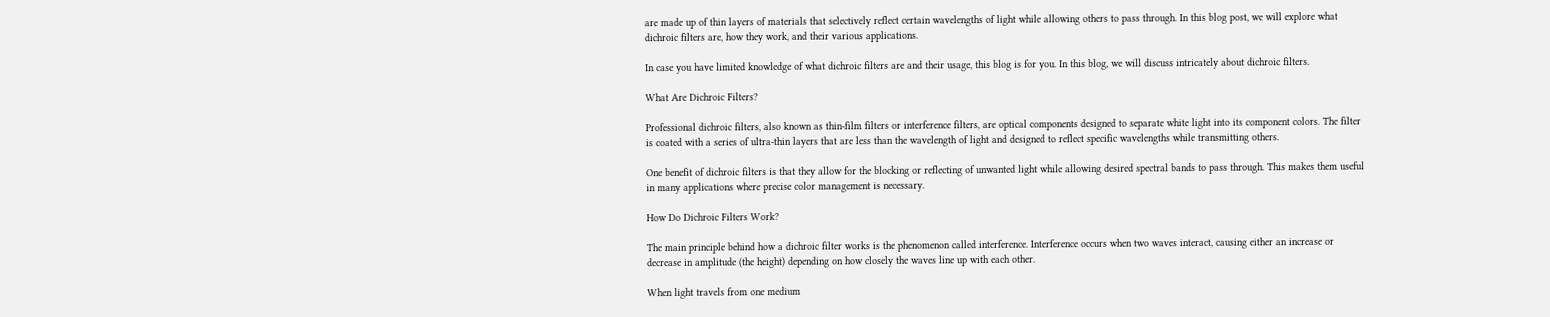are made up of thin layers of materials that selectively reflect certain wavelengths of light while allowing others to pass through. In this blog post, we will explore what dichroic filters are, how they work, and their various applications.

In case you have limited knowledge of what dichroic filters are and their usage, this blog is for you. In this blog, we will discuss intricately about dichroic filters.

What Are Dichroic Filters?

Professional dichroic filters, also known as thin-film filters or interference filters, are optical components designed to separate white light into its component colors. The filter is coated with a series of ultra-thin layers that are less than the wavelength of light and designed to reflect specific wavelengths while transmitting others.

One benefit of dichroic filters is that they allow for the blocking or reflecting of unwanted light while allowing desired spectral bands to pass through. This makes them useful in many applications where precise color management is necessary.

How Do Dichroic Filters Work?

The main principle behind how a dichroic filter works is the phenomenon called interference. Interference occurs when two waves interact, causing either an increase or decrease in amplitude (the height) depending on how closely the waves line up with each other.

When light travels from one medium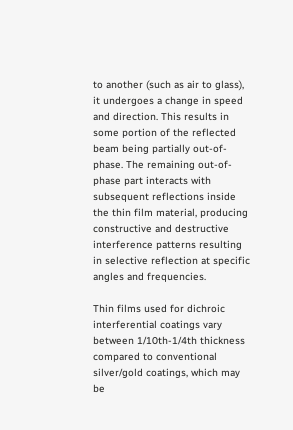to another (such as air to glass), it undergoes a change in speed and direction. This results in some portion of the reflected beam being partially out-of-phase. The remaining out-of-phase part interacts with subsequent reflections inside the thin film material, producing constructive and destructive interference patterns resulting in selective reflection at specific angles and frequencies.

Thin films used for dichroic interferential coatings vary between 1/10th-1/4th thickness compared to conventional silver/gold coatings, which may be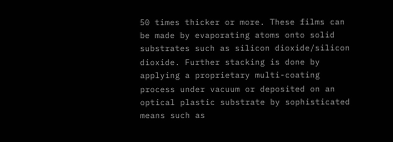50 times thicker or more. These films can be made by evaporating atoms onto solid substrates such as silicon dioxide/silicon dioxide. Further stacking is done by applying a proprietary multi-coating process under vacuum or deposited on an optical plastic substrate by sophisticated means such as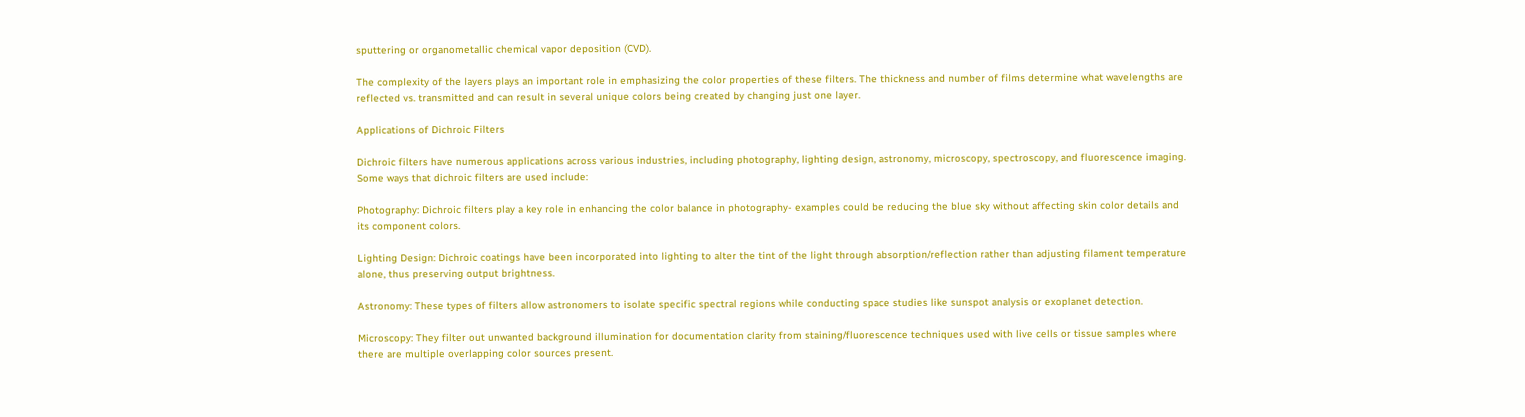sputtering or organometallic chemical vapor deposition (CVD).

The complexity of the layers plays an important role in emphasizing the color properties of these filters. The thickness and number of films determine what wavelengths are reflected vs. transmitted and can result in several unique colors being created by changing just one layer.

Applications of Dichroic Filters

Dichroic filters have numerous applications across various industries, including photography, lighting design, astronomy, microscopy, spectroscopy, and fluorescence imaging. Some ways that dichroic filters are used include:

Photography: Dichroic filters play a key role in enhancing the color balance in photography- examples could be reducing the blue sky without affecting skin color details and its component colors.

Lighting Design: Dichroic coatings have been incorporated into lighting to alter the tint of the light through absorption/reflection rather than adjusting filament temperature alone, thus preserving output brightness.

Astronomy: These types of filters allow astronomers to isolate specific spectral regions while conducting space studies like sunspot analysis or exoplanet detection.

Microscopy: They filter out unwanted background illumination for documentation clarity from staining/fluorescence techniques used with live cells or tissue samples where there are multiple overlapping color sources present.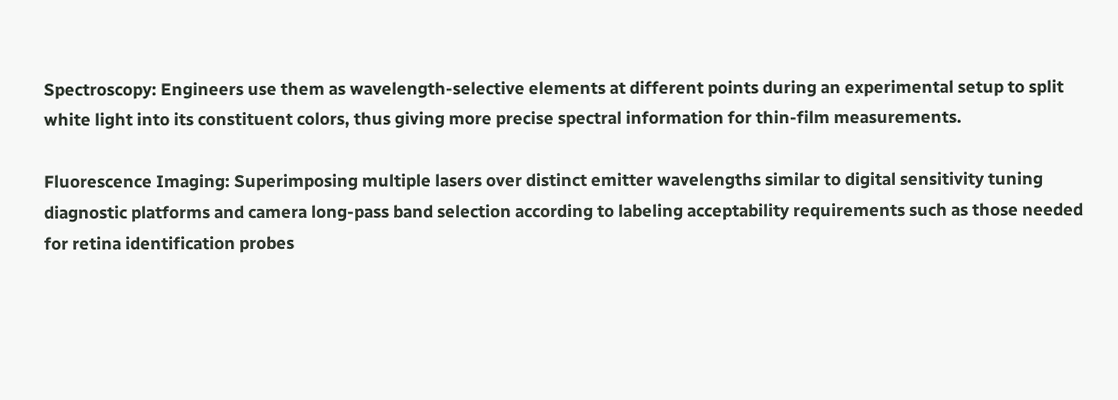Spectroscopy: Engineers use them as wavelength-selective elements at different points during an experimental setup to split white light into its constituent colors, thus giving more precise spectral information for thin-film measurements.

Fluorescence Imaging: Superimposing multiple lasers over distinct emitter wavelengths similar to digital sensitivity tuning diagnostic platforms and camera long-pass band selection according to labeling acceptability requirements such as those needed for retina identification probes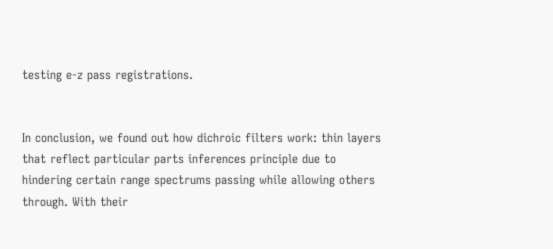testing e-z pass registrations.


In conclusion, we found out how dichroic filters work: thin layers that reflect particular parts inferences principle due to hindering certain range spectrums passing while allowing others through. With their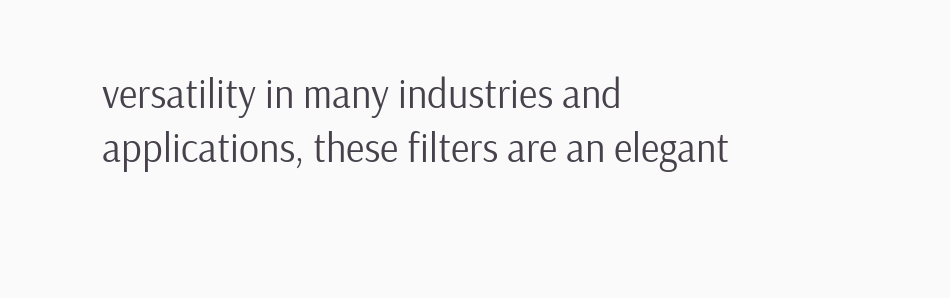versatility in many industries and applications, these filters are an elegant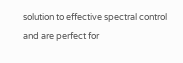solution to effective spectral control and are perfect for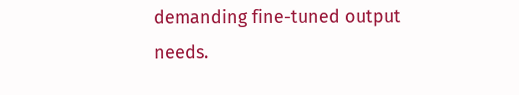demanding fine-tuned output needs.